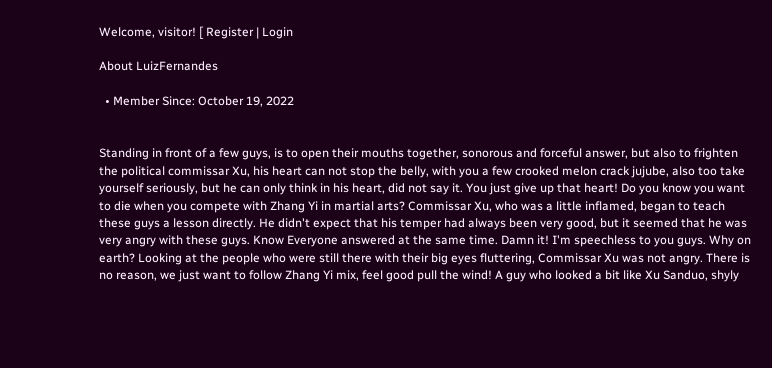Welcome, visitor! [ Register | Login

About LuizFernandes

  • Member Since: October 19, 2022


Standing in front of a few guys, is to open their mouths together, sonorous and forceful answer, but also to frighten the political commissar Xu, his heart can not stop the belly, with you a few crooked melon crack jujube, also too take yourself seriously, but he can only think in his heart, did not say it. You just give up that heart! Do you know you want to die when you compete with Zhang Yi in martial arts? Commissar Xu, who was a little inflamed, began to teach these guys a lesson directly. He didn't expect that his temper had always been very good, but it seemed that he was very angry with these guys. Know Everyone answered at the same time. Damn it! I'm speechless to you guys. Why on earth? Looking at the people who were still there with their big eyes fluttering, Commissar Xu was not angry. There is no reason, we just want to follow Zhang Yi mix, feel good pull the wind! A guy who looked a bit like Xu Sanduo, shyly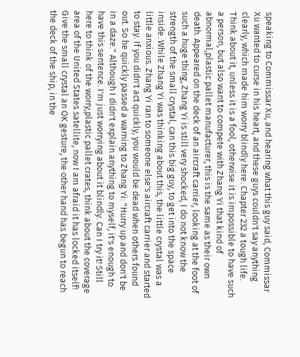speaking to Commissar Xu, and hearing what this guy said, Commissar Xu wanted to curse in his heart, and these guys couldn't say anything clearly, which made him worry blindly here. Chapter 232 a tough life. Think about it, unless it is a fool, otherwise it is impossible to have such a person, but also want to compete with Zhang Yi that kind of abnormal,plastic pallet manufacturer, this is the same as their own death. Appeared on the deck of an aircraft carrier, looking at the foot of such a huge thing, Zhang Yi is still very shocked, I do not know the strength of the small crystal, can this big guy, to get into the space inside. While Zhang Yi was thinking about this, the little crystal was a little anxious. Zhang Yi ran to someone else's aircraft carrier and started to stay. If you didn't act quickly, you would be dead when others found out. So he quickly passed a warning to Zhang Yi: "Hurry up and don't be in a daze." Although I didn't explain anything to myself, it's enough to have this sentence. I'm just worrying about it blindly. Can I try it! Still here to think of the worry,plastic pallet crates, think about the coverage area of the United States satellite, now I am afraid it has locked itself! Give the small crystal an OK gesture, the other hand has begun to reach the deck of the ship, in the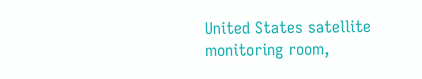United States satellite monitoring room,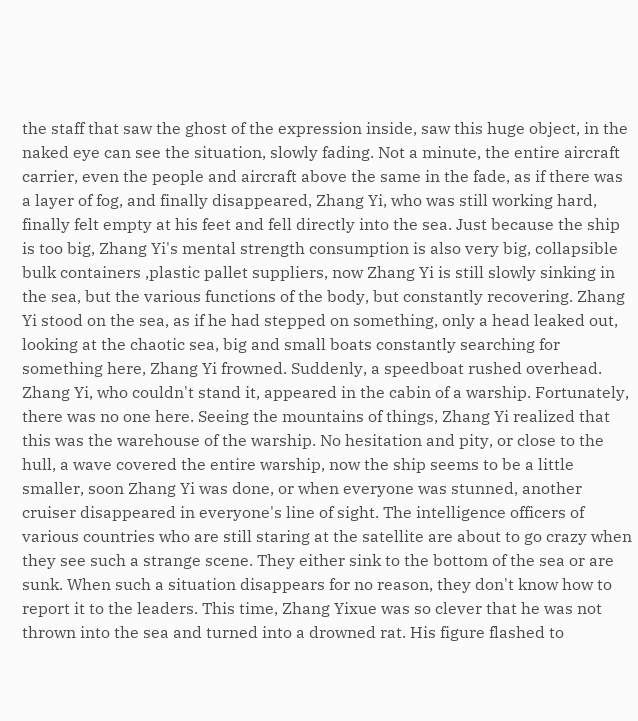the staff that saw the ghost of the expression inside, saw this huge object, in the naked eye can see the situation, slowly fading. Not a minute, the entire aircraft carrier, even the people and aircraft above the same in the fade, as if there was a layer of fog, and finally disappeared, Zhang Yi, who was still working hard, finally felt empty at his feet and fell directly into the sea. Just because the ship is too big, Zhang Yi's mental strength consumption is also very big, collapsible bulk containers ,plastic pallet suppliers, now Zhang Yi is still slowly sinking in the sea, but the various functions of the body, but constantly recovering. Zhang Yi stood on the sea, as if he had stepped on something, only a head leaked out, looking at the chaotic sea, big and small boats constantly searching for something here, Zhang Yi frowned. Suddenly, a speedboat rushed overhead. Zhang Yi, who couldn't stand it, appeared in the cabin of a warship. Fortunately, there was no one here. Seeing the mountains of things, Zhang Yi realized that this was the warehouse of the warship. No hesitation and pity, or close to the hull, a wave covered the entire warship, now the ship seems to be a little smaller, soon Zhang Yi was done, or when everyone was stunned, another cruiser disappeared in everyone's line of sight. The intelligence officers of various countries who are still staring at the satellite are about to go crazy when they see such a strange scene. They either sink to the bottom of the sea or are sunk. When such a situation disappears for no reason, they don't know how to report it to the leaders. This time, Zhang Yixue was so clever that he was not thrown into the sea and turned into a drowned rat. His figure flashed to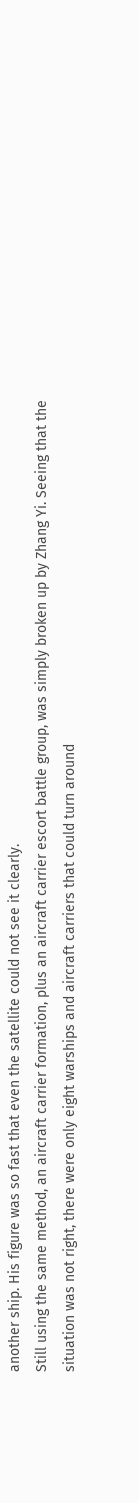another ship. His figure was so fast that even the satellite could not see it clearly.
Still using the same method, an aircraft carrier formation, plus an aircraft carrier escort battle group, was simply broken up by Zhang Yi. Seeing that the situation was not right, there were only eight warships and aircraft carriers that could turn around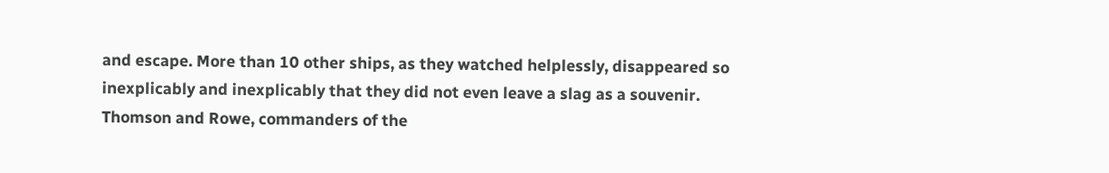and escape. More than 10 other ships, as they watched helplessly, disappeared so inexplicably and inexplicably that they did not even leave a slag as a souvenir. Thomson and Rowe, commanders of the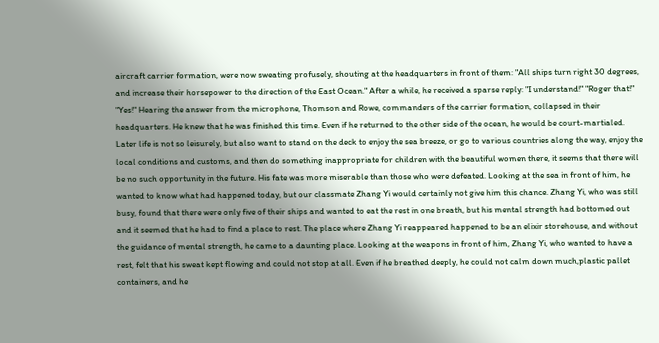aircraft carrier formation, were now sweating profusely, shouting at the headquarters in front of them: "All ships turn right 30 degrees, and increase their horsepower to the direction of the East Ocean." After a while, he received a sparse reply: "I understand!" "Roger that!" "Yes!" Hearing the answer from the microphone, Thomson and Rowe, commanders of the carrier formation, collapsed in their headquarters. He knew that he was finished this time. Even if he returned to the other side of the ocean, he would be court-martialed. Later life is not so leisurely, but also want to stand on the deck to enjoy the sea breeze, or go to various countries along the way, enjoy the local conditions and customs, and then do something inappropriate for children with the beautiful women there, it seems that there will be no such opportunity in the future. His fate was more miserable than those who were defeated. Looking at the sea in front of him, he wanted to know what had happened today, but our classmate Zhang Yi would certainly not give him this chance. Zhang Yi, who was still busy, found that there were only five of their ships and wanted to eat the rest in one breath, but his mental strength had bottomed out and it seemed that he had to find a place to rest. The place where Zhang Yi reappeared happened to be an elixir storehouse, and without the guidance of mental strength, he came to a daunting place. Looking at the weapons in front of him, Zhang Yi, who wanted to have a rest, felt that his sweat kept flowing and could not stop at all. Even if he breathed deeply, he could not calm down much,plastic pallet containers, and he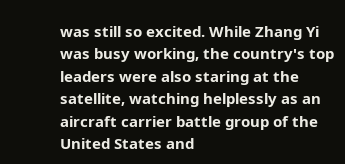was still so excited. While Zhang Yi was busy working, the country's top leaders were also staring at the satellite, watching helplessly as an aircraft carrier battle group of the United States and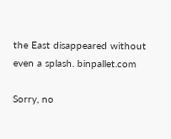the East disappeared without even a splash. binpallet.com

Sorry, no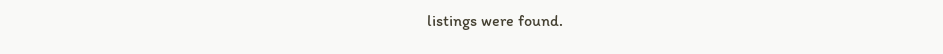listings were found.